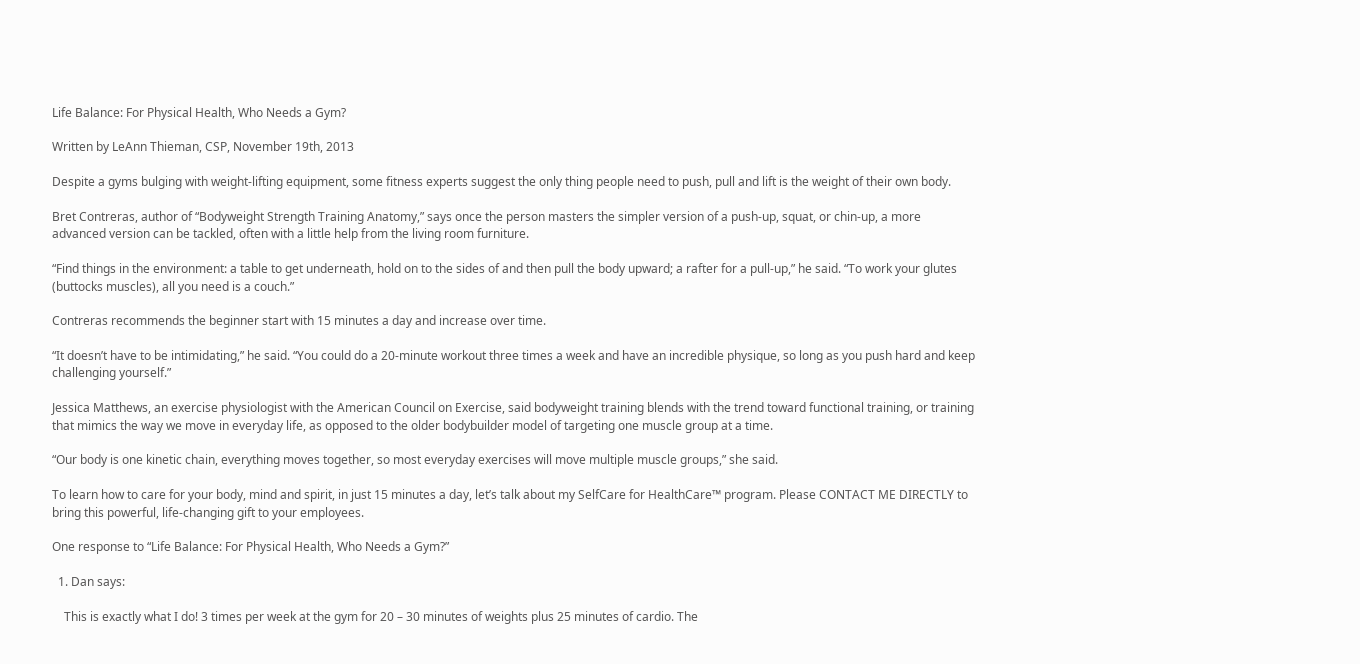Life Balance: For Physical Health, Who Needs a Gym?

Written by LeAnn Thieman, CSP, November 19th, 2013

Despite a gyms bulging with weight-lifting equipment, some fitness experts suggest the only thing people need to push, pull and lift is the weight of their own body.

Bret Contreras, author of “Bodyweight Strength Training Anatomy,” says once the person masters the simpler version of a push-up, squat, or chin-up, a more advanced version can be tackled, often with a little help from the living room furniture.

“Find things in the environment: a table to get underneath, hold on to the sides of and then pull the body upward; a rafter for a pull-up,” he said. “To work your glutes (buttocks muscles), all you need is a couch.”

Contreras recommends the beginner start with 15 minutes a day and increase over time.

“It doesn’t have to be intimidating,” he said. “You could do a 20-minute workout three times a week and have an incredible physique, so long as you push hard and keep challenging yourself.”

Jessica Matthews, an exercise physiologist with the American Council on Exercise, said bodyweight training blends with the trend toward functional training, or training that mimics the way we move in everyday life, as opposed to the older bodybuilder model of targeting one muscle group at a time.

“Our body is one kinetic chain, everything moves together, so most everyday exercises will move multiple muscle groups,” she said.

To learn how to care for your body, mind and spirit, in just 15 minutes a day, let’s talk about my SelfCare for HealthCare™ program. Please CONTACT ME DIRECTLY to bring this powerful, life-changing gift to your employees.

One response to “Life Balance: For Physical Health, Who Needs a Gym?”

  1. Dan says:

    This is exactly what I do! 3 times per week at the gym for 20 – 30 minutes of weights plus 25 minutes of cardio. The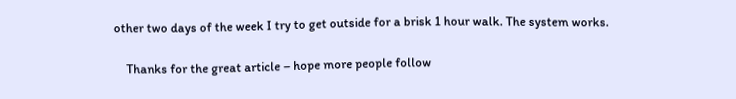other two days of the week I try to get outside for a brisk 1 hour walk. The system works.

    Thanks for the great article – hope more people follow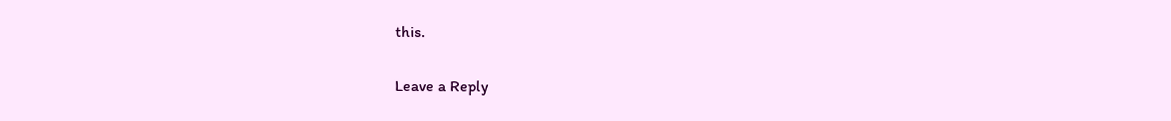this.

Leave a Reply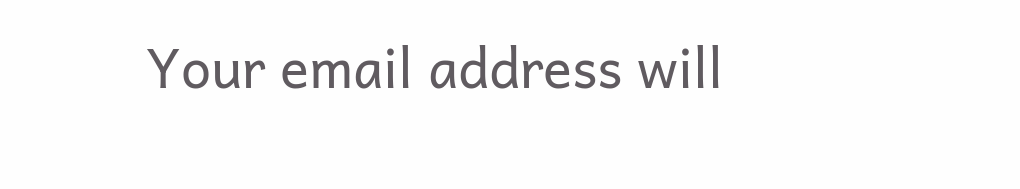Your email address will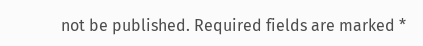not be published. Required fields are marked *